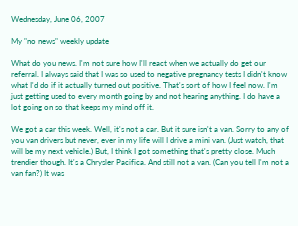Wednesday, June 06, 2007

My "no news" weekly update

What do you news. I'm not sure how I'll react when we actually do get our referral. I always said that I was so used to negative pregnancy tests I didn't know what I'd do if it actually turned out positive. That's sort of how I feel now. I'm just getting used to every month going by and not hearing anything. I do have a lot going on so that keeps my mind off it.

We got a car this week. Well, it's not a car. But it sure isn't a van. Sorry to any of you van drivers but never, ever in my life will I drive a mini van. (Just watch, that will be my next vehicle.) But, I think I got something that's pretty close. Much trendier though. It's a Chrysler Pacifica. And still not a van. (Can you tell I'm not a van fan?) It was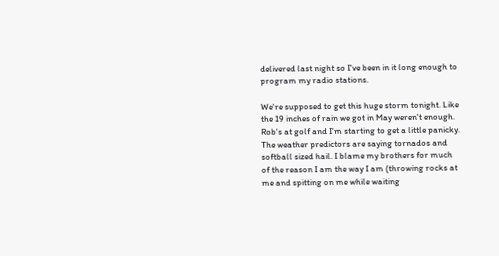delivered last night so I've been in it long enough to program my radio stations.

We're supposed to get this huge storm tonight. Like the 19 inches of rain we got in May weren't enough. Rob's at golf and I'm starting to get a little panicky. The weather predictors are saying tornados and softball sized hail. I blame my brothers for much of the reason I am the way I am (throwing rocks at me and spitting on me while waiting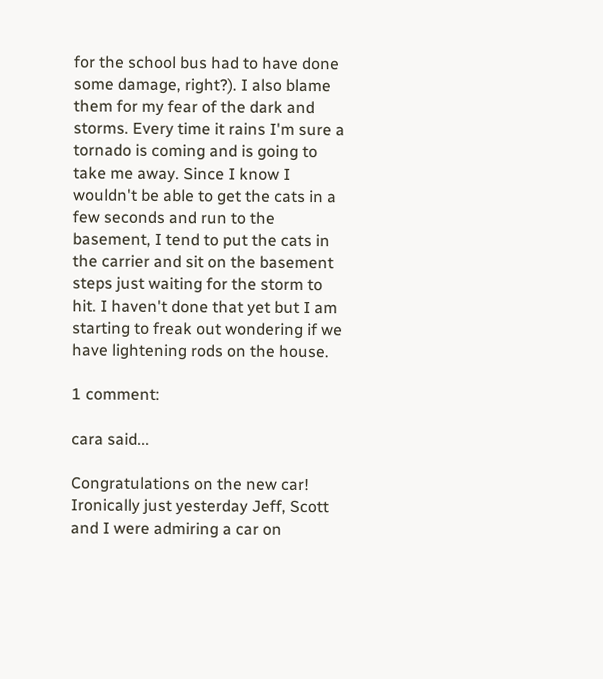for the school bus had to have done some damage, right?). I also blame them for my fear of the dark and storms. Every time it rains I'm sure a tornado is coming and is going to take me away. Since I know I wouldn't be able to get the cats in a few seconds and run to the basement, I tend to put the cats in the carrier and sit on the basement steps just waiting for the storm to hit. I haven't done that yet but I am starting to freak out wondering if we have lightening rods on the house.

1 comment:

cara said...

Congratulations on the new car! Ironically just yesterday Jeff, Scott and I were admiring a car on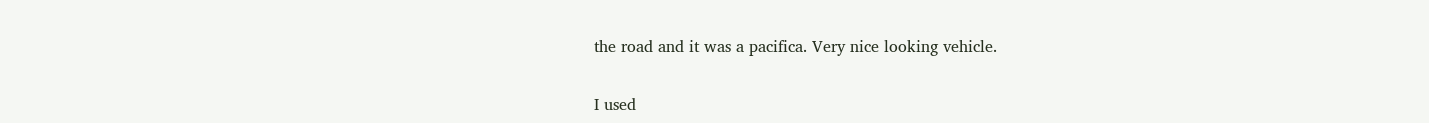the road and it was a pacifica. Very nice looking vehicle.

I used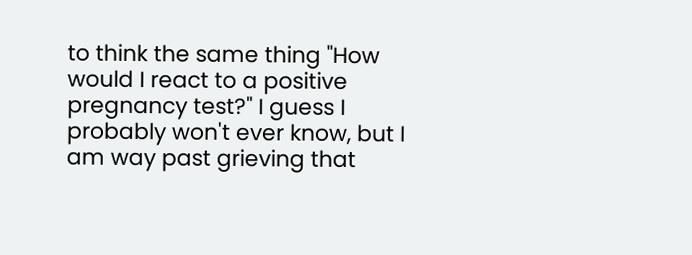to think the same thing "How would I react to a positive pregnancy test?" I guess I probably won't ever know, but I am way past grieving that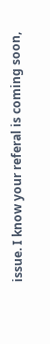issue. I know your referal is coming soon,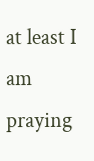at least I am praying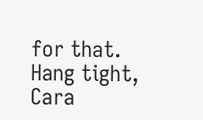for that. Hang tight, Cara